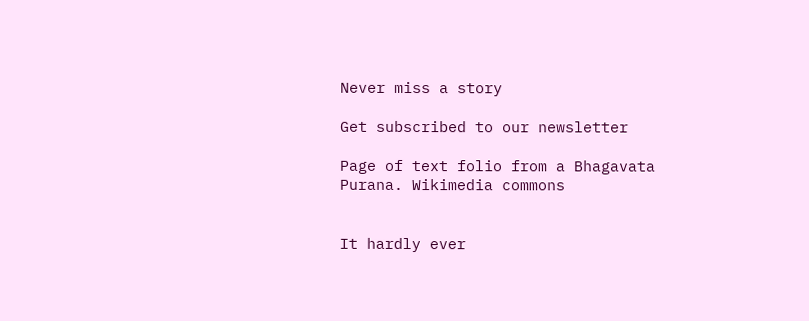Never miss a story

Get subscribed to our newsletter

Page of text folio from a Bhagavata Purana. Wikimedia commons


It hardly ever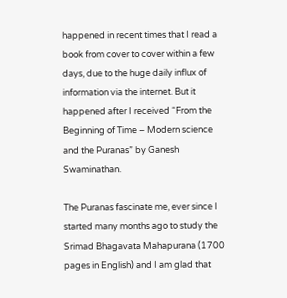happened in recent times that I read a book from cover to cover within a few days, due to the huge daily influx of information via the internet. But it happened after I received “From the Beginning of Time – Modern science and the Puranas” by Ganesh Swaminathan.

The Puranas fascinate me, ever since I started many months ago to study the Srimad Bhagavata Mahapurana (1700 pages in English) and I am glad that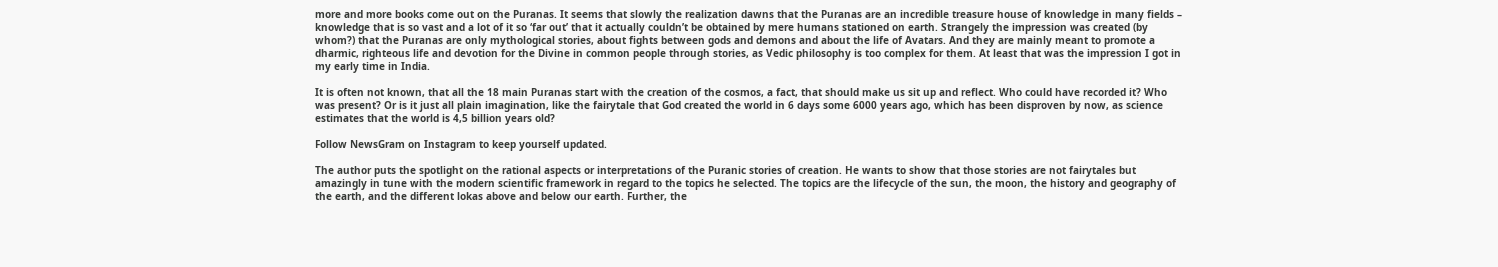more and more books come out on the Puranas. It seems that slowly the realization dawns that the Puranas are an incredible treasure house of knowledge in many fields – knowledge that is so vast and a lot of it so ‘far out’ that it actually couldn’t be obtained by mere humans stationed on earth. Strangely the impression was created (by whom?) that the Puranas are only mythological stories, about fights between gods and demons and about the life of Avatars. And they are mainly meant to promote a dharmic, righteous life and devotion for the Divine in common people through stories, as Vedic philosophy is too complex for them. At least that was the impression I got in my early time in India.

It is often not known, that all the 18 main Puranas start with the creation of the cosmos, a fact, that should make us sit up and reflect. Who could have recorded it? Who was present? Or is it just all plain imagination, like the fairytale that God created the world in 6 days some 6000 years ago, which has been disproven by now, as science estimates that the world is 4,5 billion years old?

Follow NewsGram on Instagram to keep yourself updated.

The author puts the spotlight on the rational aspects or interpretations of the Puranic stories of creation. He wants to show that those stories are not fairytales but amazingly in tune with the modern scientific framework in regard to the topics he selected. The topics are the lifecycle of the sun, the moon, the history and geography of the earth, and the different lokas above and below our earth. Further, the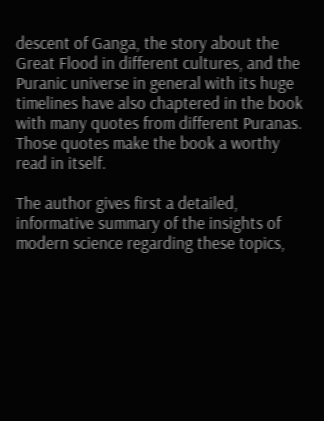descent of Ganga, the story about the Great Flood in different cultures, and the Puranic universe in general with its huge timelines have also chaptered in the book with many quotes from different Puranas. Those quotes make the book a worthy read in itself.

The author gives first a detailed, informative summary of the insights of modern science regarding these topics,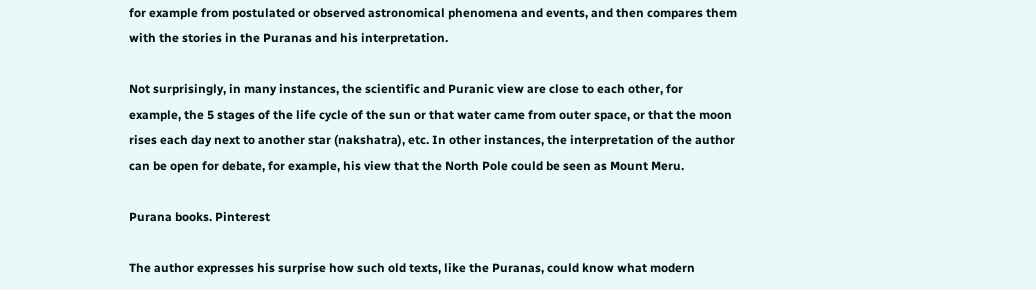for example from postulated or observed astronomical phenomena and events, and then compares them with the stories in the Puranas and his interpretation.

Not surprisingly, in many instances, the scientific and Puranic view are close to each other, for example, the 5 stages of the life cycle of the sun or that water came from outer space, or that the moon rises each day next to another star (nakshatra), etc. In other instances, the interpretation of the author can be open for debate, for example, his view that the North Pole could be seen as Mount Meru.

Purana books. Pinterest

The author expresses his surprise how such old texts, like the Puranas, could know what modern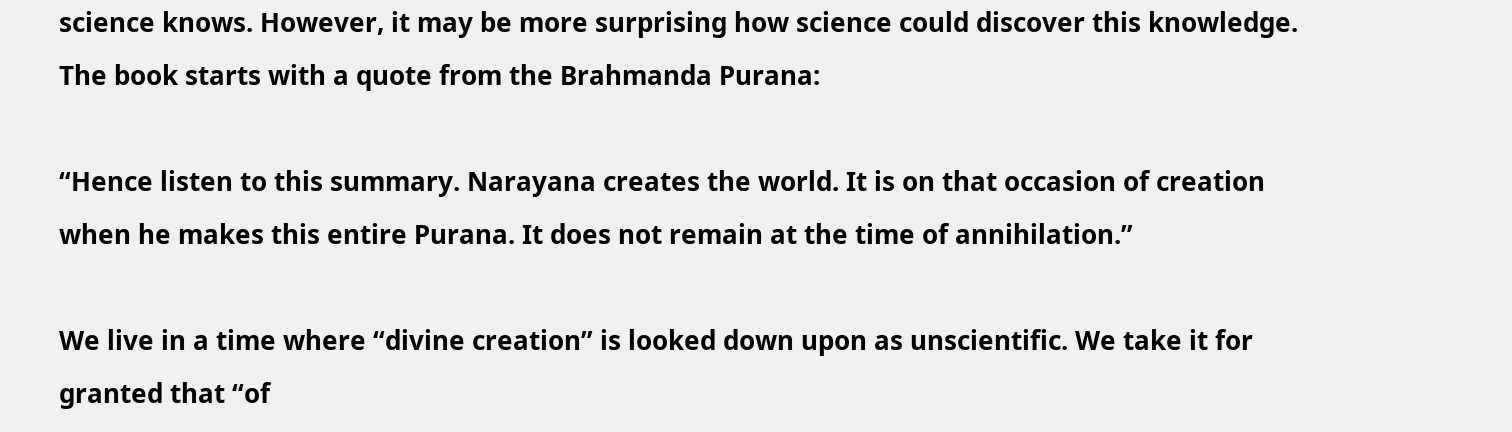science knows. However, it may be more surprising how science could discover this knowledge. The book starts with a quote from the Brahmanda Purana:

“Hence listen to this summary. Narayana creates the world. It is on that occasion of creation when he makes this entire Purana. It does not remain at the time of annihilation.”

We live in a time where “divine creation” is looked down upon as unscientific. We take it for granted that “of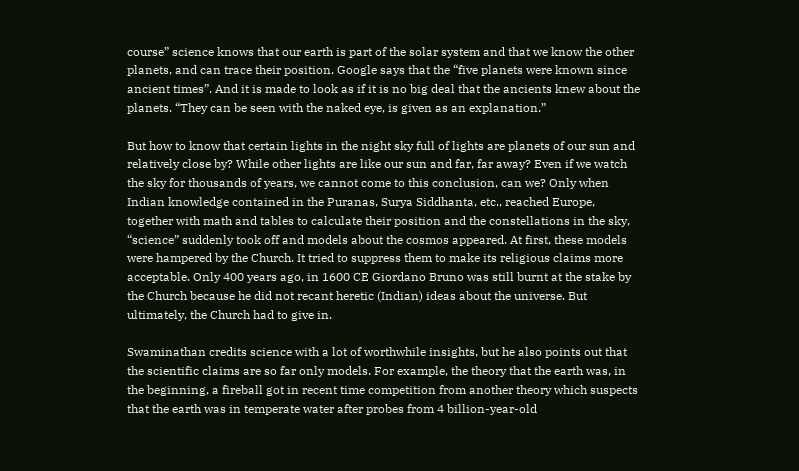course” science knows that our earth is part of the solar system and that we know the other planets, and can trace their position. Google says that the “five planets were known since ancient times”. And it is made to look as if it is no big deal that the ancients knew about the planets. “They can be seen with the naked eye, is given as an explanation.”

But how to know that certain lights in the night sky full of lights are planets of our sun and relatively close by? While other lights are like our sun and far, far away? Even if we watch the sky for thousands of years, we cannot come to this conclusion, can we? Only when Indian knowledge contained in the Puranas, Surya Siddhanta, etc., reached Europe, together with math and tables to calculate their position and the constellations in the sky, “science” suddenly took off and models about the cosmos appeared. At first, these models were hampered by the Church. It tried to suppress them to make its religious claims more acceptable. Only 400 years ago, in 1600 CE Giordano Bruno was still burnt at the stake by the Church because he did not recant heretic (Indian) ideas about the universe. But ultimately, the Church had to give in.

Swaminathan credits science with a lot of worthwhile insights, but he also points out that the scientific claims are so far only models. For example, the theory that the earth was, in the beginning, a fireball got in recent time competition from another theory which suspects that the earth was in temperate water after probes from 4 billion-year-old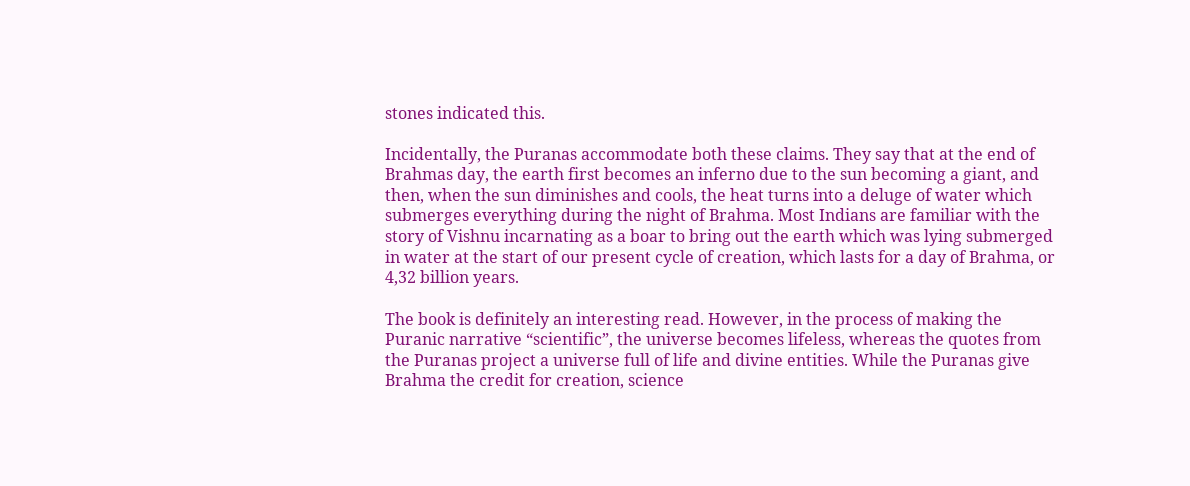stones indicated this.

Incidentally, the Puranas accommodate both these claims. They say that at the end of Brahmas day, the earth first becomes an inferno due to the sun becoming a giant, and then, when the sun diminishes and cools, the heat turns into a deluge of water which submerges everything during the night of Brahma. Most Indians are familiar with the story of Vishnu incarnating as a boar to bring out the earth which was lying submerged in water at the start of our present cycle of creation, which lasts for a day of Brahma, or 4,32 billion years.

The book is definitely an interesting read. However, in the process of making the Puranic narrative “scientific”, the universe becomes lifeless, whereas the quotes from the Puranas project a universe full of life and divine entities. While the Puranas give Brahma the credit for creation, science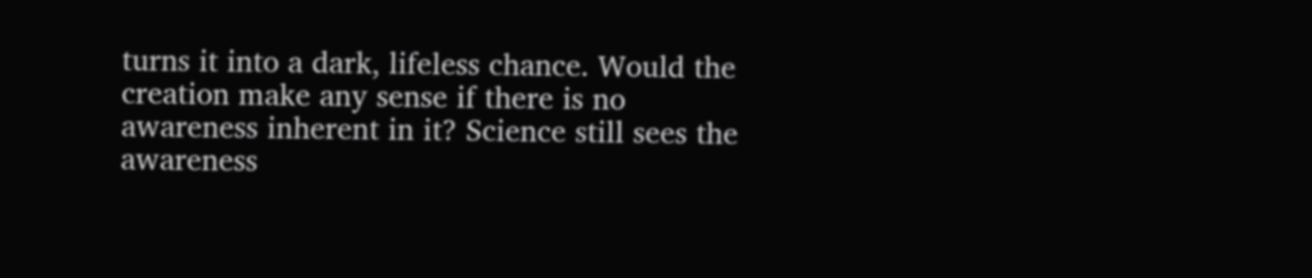turns it into a dark, lifeless chance. Would the creation make any sense if there is no awareness inherent in it? Science still sees the awareness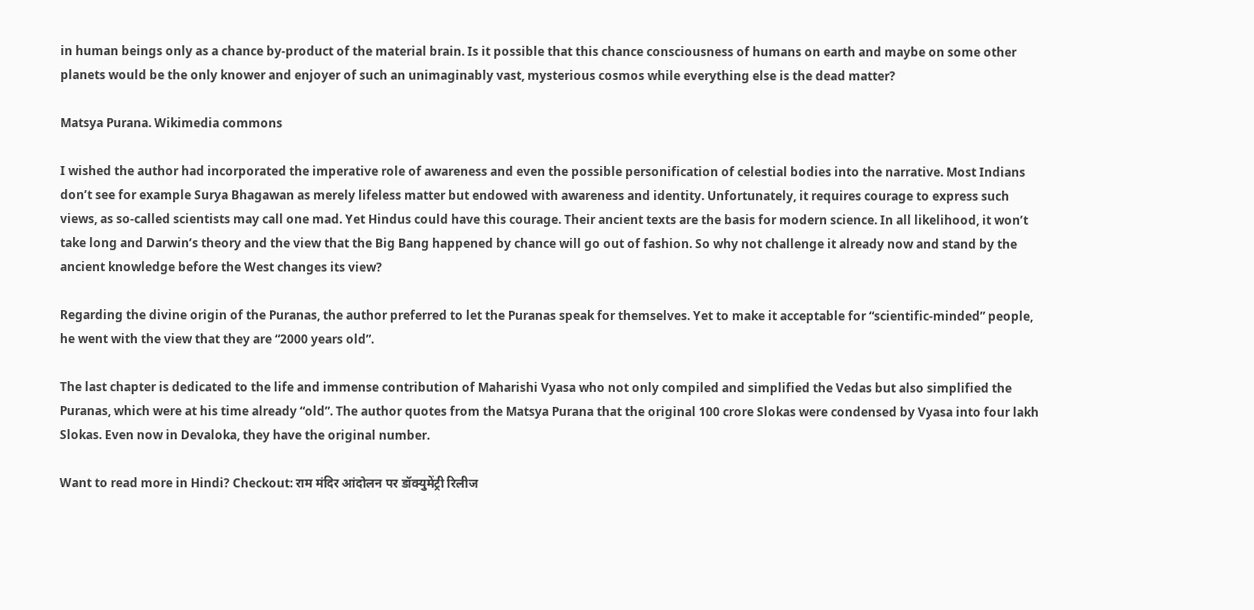in human beings only as a chance by-product of the material brain. Is it possible that this chance consciousness of humans on earth and maybe on some other planets would be the only knower and enjoyer of such an unimaginably vast, mysterious cosmos while everything else is the dead matter?

Matsya Purana. Wikimedia commons

I wished the author had incorporated the imperative role of awareness and even the possible personification of celestial bodies into the narrative. Most Indians don’t see for example Surya Bhagawan as merely lifeless matter but endowed with awareness and identity. Unfortunately, it requires courage to express such views, as so-called scientists may call one mad. Yet Hindus could have this courage. Their ancient texts are the basis for modern science. In all likelihood, it won’t take long and Darwin’s theory and the view that the Big Bang happened by chance will go out of fashion. So why not challenge it already now and stand by the ancient knowledge before the West changes its view?

Regarding the divine origin of the Puranas, the author preferred to let the Puranas speak for themselves. Yet to make it acceptable for “scientific-minded” people, he went with the view that they are “2000 years old”.

The last chapter is dedicated to the life and immense contribution of Maharishi Vyasa who not only compiled and simplified the Vedas but also simplified the Puranas, which were at his time already “old”. The author quotes from the Matsya Purana that the original 100 crore Slokas were condensed by Vyasa into four lakh Slokas. Even now in Devaloka, they have the original number.

Want to read more in Hindi? Checkout: राम मंदिर आंदोलन पर डॉक्युमेंट्री रिलीज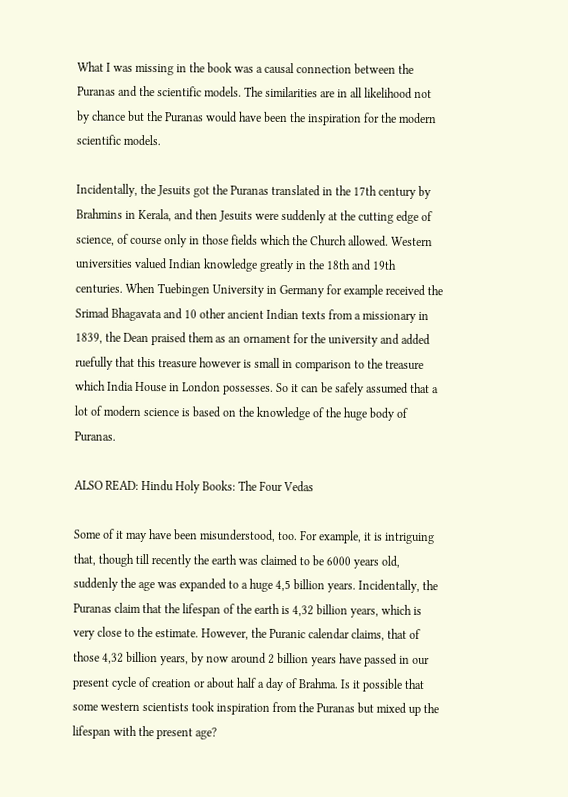What I was missing in the book was a causal connection between the Puranas and the scientific models. The similarities are in all likelihood not by chance but the Puranas would have been the inspiration for the modern scientific models.

Incidentally, the Jesuits got the Puranas translated in the 17th century by Brahmins in Kerala, and then Jesuits were suddenly at the cutting edge of science, of course only in those fields which the Church allowed. Western universities valued Indian knowledge greatly in the 18th and 19th centuries. When Tuebingen University in Germany for example received the Srimad Bhagavata and 10 other ancient Indian texts from a missionary in 1839, the Dean praised them as an ornament for the university and added ruefully that this treasure however is small in comparison to the treasure which India House in London possesses. So it can be safely assumed that a lot of modern science is based on the knowledge of the huge body of Puranas.

ALSO READ: Hindu Holy Books: The Four Vedas

Some of it may have been misunderstood, too. For example, it is intriguing that, though till recently the earth was claimed to be 6000 years old, suddenly the age was expanded to a huge 4,5 billion years. Incidentally, the Puranas claim that the lifespan of the earth is 4,32 billion years, which is very close to the estimate. However, the Puranic calendar claims, that of those 4,32 billion years, by now around 2 billion years have passed in our present cycle of creation or about half a day of Brahma. Is it possible that some western scientists took inspiration from the Puranas but mixed up the lifespan with the present age?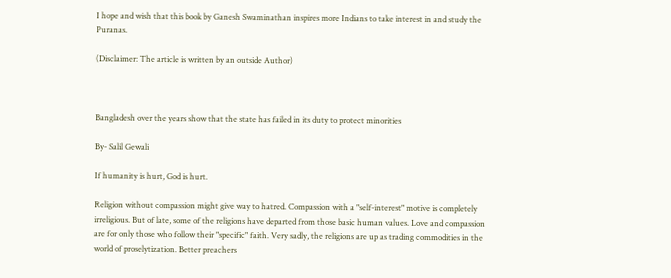I hope and wish that this book by Ganesh Swaminathan inspires more Indians to take interest in and study the Puranas.

(Disclaimer: The article is written by an outside Author)



Bangladesh over the years show that the state has failed in its duty to protect minorities

By- Salil Gewali

If humanity is hurt, God is hurt.

Religion without compassion might give way to hatred. Compassion with a "self-interest" motive is completely irreligious. But of late, some of the religions have departed from those basic human values. Love and compassion are for only those who follow their "specific" faith. Very sadly, the religions are up as trading commodities in the world of proselytization. Better preachers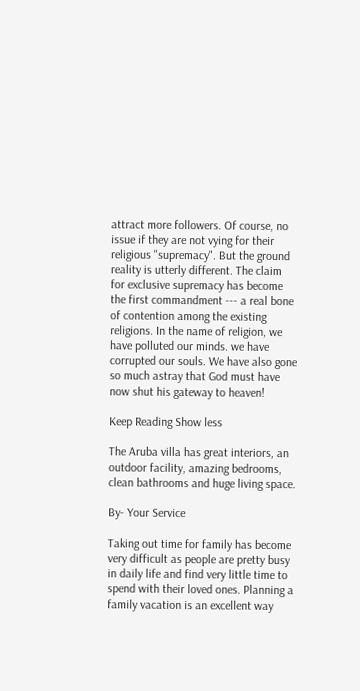attract more followers. Of course, no issue if they are not vying for their religious "supremacy". But the ground reality is utterly different. The claim for exclusive supremacy has become the first commandment --- a real bone of contention among the existing religions. In the name of religion, we have polluted our minds. we have corrupted our souls. We have also gone so much astray that God must have now shut his gateway to heaven!

Keep Reading Show less

The Aruba villa has great interiors, an outdoor facility, amazing bedrooms, clean bathrooms and huge living space.

By- Your Service

Taking out time for family has become very difficult as people are pretty busy in daily life and find very little time to spend with their loved ones. Planning a family vacation is an excellent way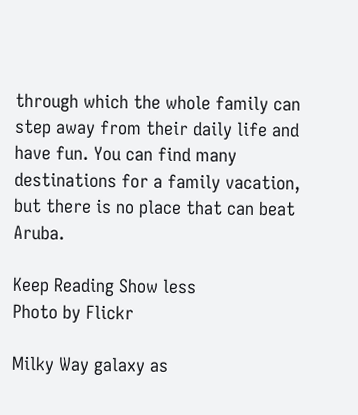through which the whole family can step away from their daily life and have fun. You can find many destinations for a family vacation, but there is no place that can beat Aruba.

Keep Reading Show less
Photo by Flickr

Milky Way galaxy as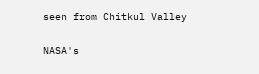seen from Chitkul Valley

NASA's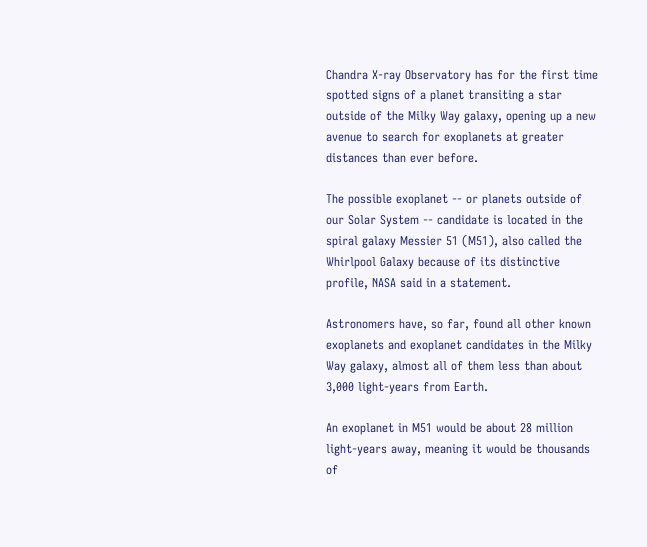Chandra X-ray Observatory has for the first time spotted signs of a planet transiting a star outside of the Milky Way galaxy, opening up a new avenue to search for exoplanets at greater distances than ever before.

The possible exoplanet -- or planets outside of our Solar System -- candidate is located in the spiral galaxy Messier 51 (M51), also called the Whirlpool Galaxy because of its distinctive profile, NASA said in a statement.

Astronomers have, so far, found all other known exoplanets and exoplanet candidates in the Milky Way galaxy, almost all of them less than about 3,000 light-years from Earth.

An exoplanet in M51 would be about 28 million light-years away, meaning it would be thousands of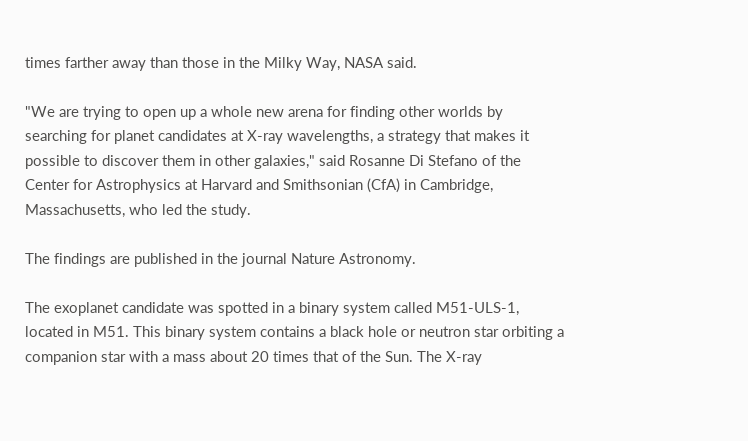times farther away than those in the Milky Way, NASA said.

"We are trying to open up a whole new arena for finding other worlds by searching for planet candidates at X-ray wavelengths, a strategy that makes it possible to discover them in other galaxies," said Rosanne Di Stefano of the Center for Astrophysics at Harvard and Smithsonian (CfA) in Cambridge, Massachusetts, who led the study.

The findings are published in the journal Nature Astronomy.

The exoplanet candidate was spotted in a binary system called M51-ULS-1, located in M51. This binary system contains a black hole or neutron star orbiting a companion star with a mass about 20 times that of the Sun. The X-ray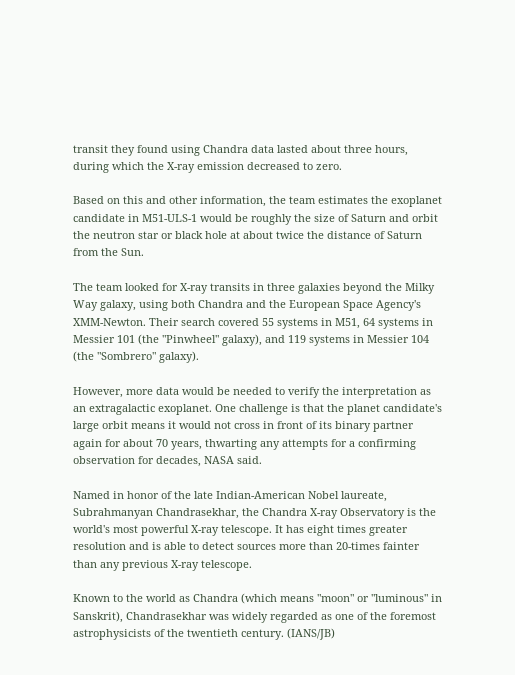transit they found using Chandra data lasted about three hours, during which the X-ray emission decreased to zero.

Based on this and other information, the team estimates the exoplanet candidate in M51-ULS-1 would be roughly the size of Saturn and orbit the neutron star or black hole at about twice the distance of Saturn from the Sun.

The team looked for X-ray transits in three galaxies beyond the Milky Way galaxy, using both Chandra and the European Space Agency's XMM-Newton. Their search covered 55 systems in M51, 64 systems in Messier 101 (the "Pinwheel" galaxy), and 119 systems in Messier 104 (the "Sombrero" galaxy).

However, more data would be needed to verify the interpretation as an extragalactic exoplanet. One challenge is that the planet candidate's large orbit means it would not cross in front of its binary partner again for about 70 years, thwarting any attempts for a confirming observation for decades, NASA said.

Named in honor of the late Indian-American Nobel laureate, Subrahmanyan Chandrasekhar, the Chandra X-ray Observatory is the world's most powerful X-ray telescope. It has eight times greater resolution and is able to detect sources more than 20-times fainter than any previous X-ray telescope.

Known to the world as Chandra (which means "moon" or "luminous" in Sanskrit), Chandrasekhar was widely regarded as one of the foremost astrophysicists of the twentieth century. (IANS/JB)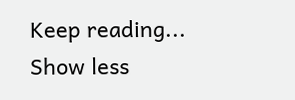Keep reading... Show less